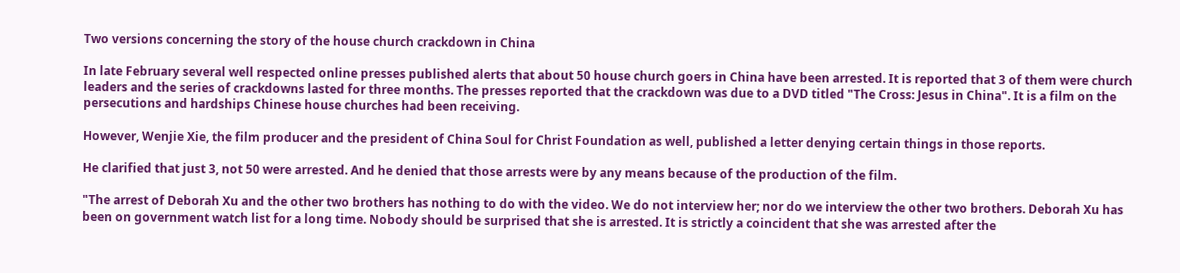Two versions concerning the story of the house church crackdown in China

In late February several well respected online presses published alerts that about 50 house church goers in China have been arrested. It is reported that 3 of them were church leaders and the series of crackdowns lasted for three months. The presses reported that the crackdown was due to a DVD titled "The Cross: Jesus in China". It is a film on the persecutions and hardships Chinese house churches had been receiving.

However, Wenjie Xie, the film producer and the president of China Soul for Christ Foundation as well, published a letter denying certain things in those reports.

He clarified that just 3, not 50 were arrested. And he denied that those arrests were by any means because of the production of the film.

"The arrest of Deborah Xu and the other two brothers has nothing to do with the video. We do not interview her; nor do we interview the other two brothers. Deborah Xu has been on government watch list for a long time. Nobody should be surprised that she is arrested. It is strictly a coincident that she was arrested after the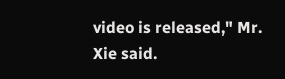video is released," Mr. Xie said.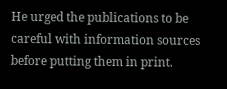He urged the publications to be careful with information sources before putting them in print.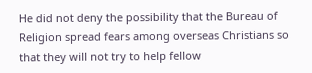He did not deny the possibility that the Bureau of Religion spread fears among overseas Christians so that they will not try to help fellow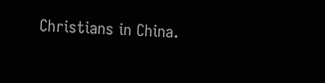Christians in China.